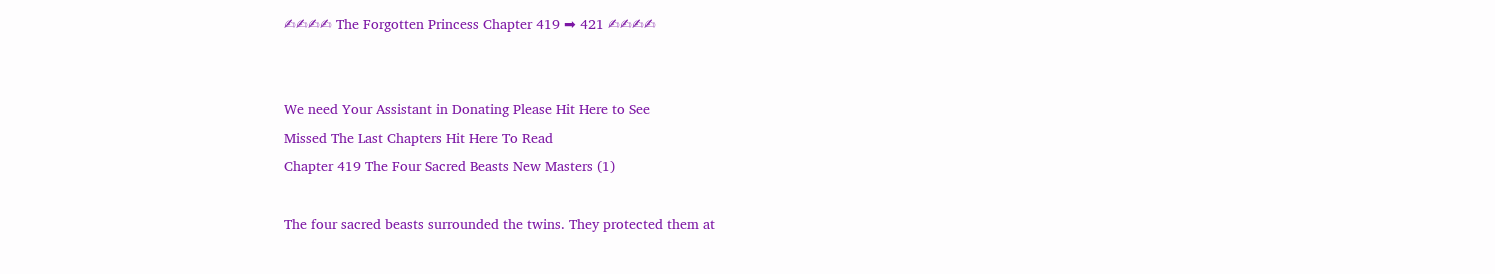✍✍✍✍ The Forgotten Princess Chapter 419 ➡ 421 ✍✍✍✍


We need Your Assistant in Donating Please Hit Here to See
Missed The Last Chapters Hit Here To Read
Chapter 419 The Four Sacred Beasts New Masters (1)

The four sacred beasts surrounded the twins. They protected them at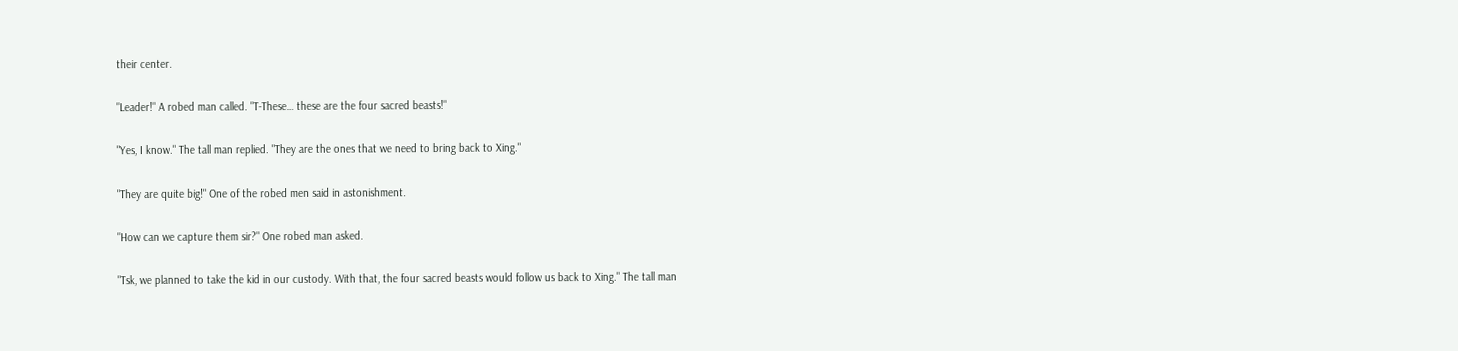their center.

"Leader!" A robed man called. "T-These… these are the four sacred beasts!"

"Yes, I know." The tall man replied. "They are the ones that we need to bring back to Xing."

"They are quite big!" One of the robed men said in astonishment.

"How can we capture them sir?" One robed man asked.

"Tsk, we planned to take the kid in our custody. With that, the four sacred beasts would follow us back to Xing." The tall man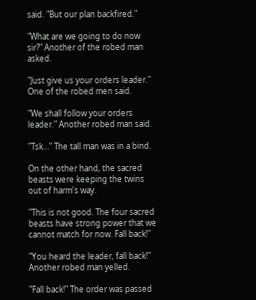said. "But our plan backfired."

"What are we going to do now sir?" Another of the robed man asked.

"Just give us your orders leader." One of the robed men said.

"We shall follow your orders leader." Another robed man said.

"Tsk…" The tall man was in a bind.

On the other hand, the sacred beasts were keeping the twins out of harm's way.

"This is not good. The four sacred beasts have strong power that we cannot match for now. Fall back!"

"You heard the leader, fall back!" Another robed man yelled.

"Fall back!" The order was passed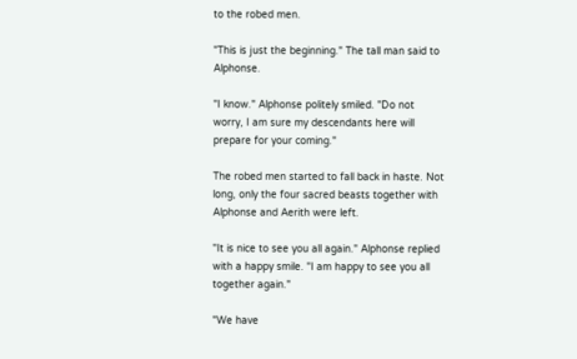to the robed men.

"This is just the beginning." The tall man said to Alphonse.

"I know." Alphonse politely smiled. "Do not worry, I am sure my descendants here will prepare for your coming."

The robed men started to fall back in haste. Not long, only the four sacred beasts together with Alphonse and Aerith were left.

"It is nice to see you all again." Alphonse replied with a happy smile. "I am happy to see you all together again."

"We have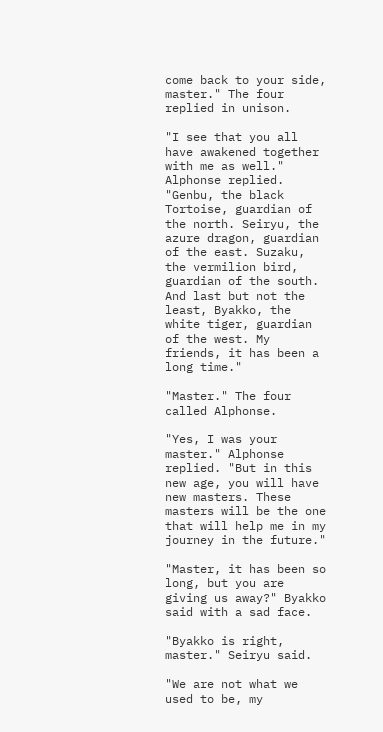come back to your side, master." The four replied in unison.

"I see that you all have awakened together with me as well." Alphonse replied. "Genbu, the black Tortoise, guardian of the north. Seiryu, the azure dragon, guardian of the east. Suzaku, the vermilion bird, guardian of the south. And last but not the least, Byakko, the white tiger, guardian of the west. My friends, it has been a long time."

"Master." The four called Alphonse.

"Yes, I was your master." Alphonse replied. "But in this new age, you will have new masters. These masters will be the one that will help me in my journey in the future."

"Master, it has been so long, but you are giving us away?" Byakko said with a sad face.

"Byakko is right, master." Seiryu said.

"We are not what we used to be, my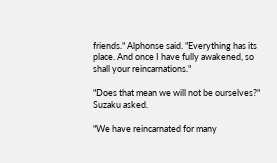friends." Alphonse said. "Everything has its place. And once I have fully awakened, so shall your reincarnations."

"Does that mean we will not be ourselves?" Suzaku asked.

"We have reincarnated for many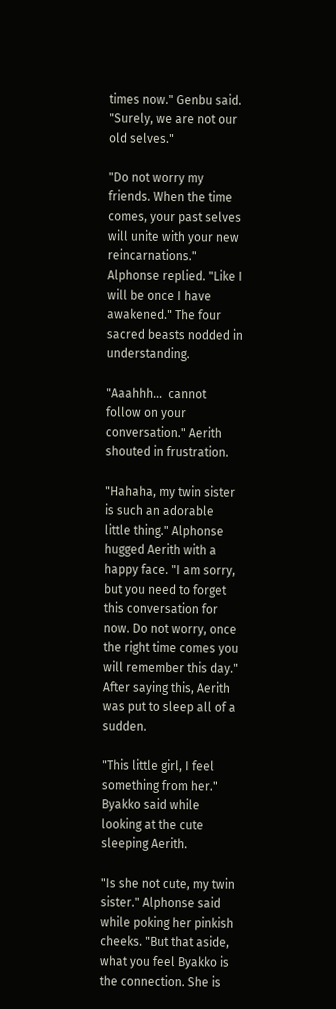times now." Genbu said. "Surely, we are not our old selves."

"Do not worry my friends. When the time comes, your past selves will unite with your new reincarnations." Alphonse replied. "Like I will be once I have awakened." The four sacred beasts nodded in understanding.

"Aaahhh…  cannot follow on your conversation." Aerith shouted in frustration.

"Hahaha, my twin sister is such an adorable little thing." Alphonse hugged Aerith with a happy face. "I am sorry, but you need to forget this conversation for now. Do not worry, once the right time comes you will remember this day." After saying this, Aerith was put to sleep all of a sudden.

"This little girl, I feel something from her." Byakko said while looking at the cute sleeping Aerith.

"Is she not cute, my twin sister." Alphonse said while poking her pinkish cheeks. "But that aside, what you feel Byakko is the connection. She is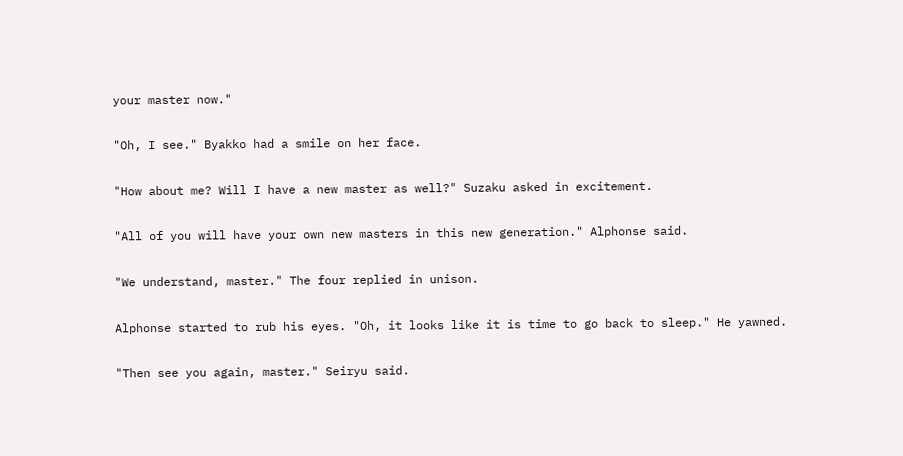your master now."

"Oh, I see." Byakko had a smile on her face.

"How about me? Will I have a new master as well?" Suzaku asked in excitement.

"All of you will have your own new masters in this new generation." Alphonse said.

"We understand, master." The four replied in unison.

Alphonse started to rub his eyes. "Oh, it looks like it is time to go back to sleep." He yawned.

"Then see you again, master." Seiryu said.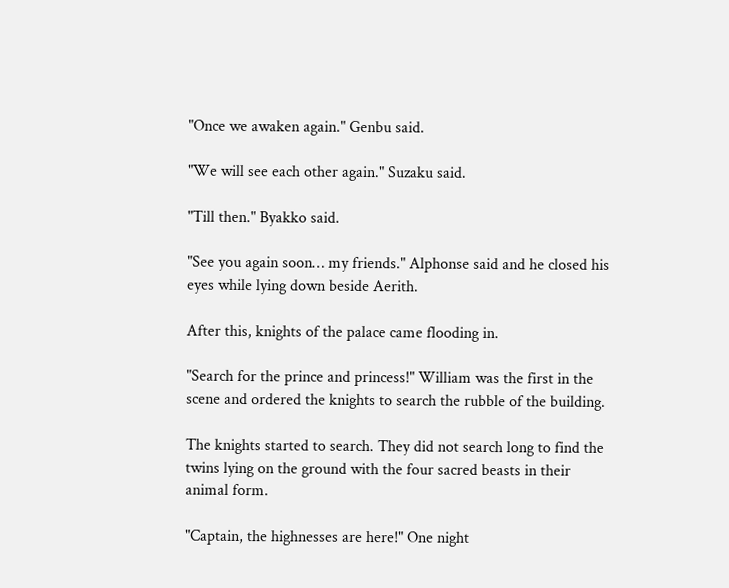"Once we awaken again." Genbu said.

"We will see each other again." Suzaku said.

"Till then." Byakko said.

"See you again soon… my friends." Alphonse said and he closed his eyes while lying down beside Aerith.

After this, knights of the palace came flooding in.

"Search for the prince and princess!" William was the first in the scene and ordered the knights to search the rubble of the building.

The knights started to search. They did not search long to find the twins lying on the ground with the four sacred beasts in their animal form.

"Captain, the highnesses are here!" One night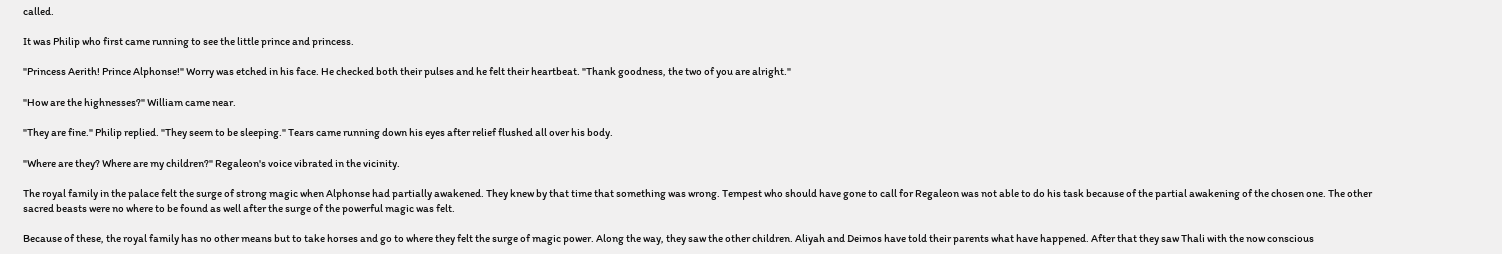called.

It was Philip who first came running to see the little prince and princess.

"Princess Aerith! Prince Alphonse!" Worry was etched in his face. He checked both their pulses and he felt their heartbeat. "Thank goodness, the two of you are alright."

"How are the highnesses?" William came near.

"They are fine." Philip replied. "They seem to be sleeping." Tears came running down his eyes after relief flushed all over his body.

"Where are they? Where are my children?" Regaleon's voice vibrated in the vicinity.

The royal family in the palace felt the surge of strong magic when Alphonse had partially awakened. They knew by that time that something was wrong. Tempest who should have gone to call for Regaleon was not able to do his task because of the partial awakening of the chosen one. The other sacred beasts were no where to be found as well after the surge of the powerful magic was felt.

Because of these, the royal family has no other means but to take horses and go to where they felt the surge of magic power. Along the way, they saw the other children. Aliyah and Deimos have told their parents what have happened. After that they saw Thali with the now conscious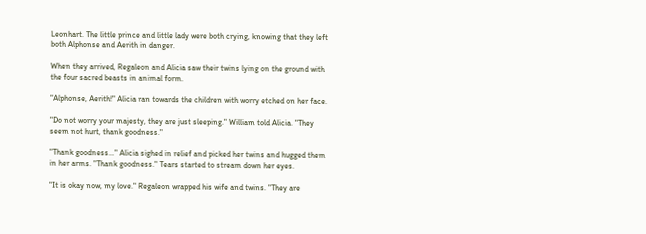Leonhart. The little prince and little lady were both crying, knowing that they left both Alphonse and Aerith in danger.

When they arrived, Regaleon and Alicia saw their twins lying on the ground with the four sacred beasts in animal form.

"Alphonse, Aerith!" Alicia ran towards the children with worry etched on her face.

"Do not worry your majesty, they are just sleeping." William told Alicia. "They seem not hurt, thank goodness."

"Thank goodness…" Alicia sighed in relief and picked her twins and hugged them in her arms. "Thank goodness." Tears started to stream down her eyes.

"It is okay now, my love." Regaleon wrapped his wife and twins. "They are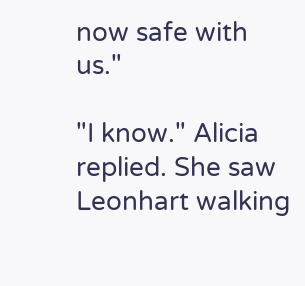now safe with us."

"I know." Alicia replied. She saw Leonhart walking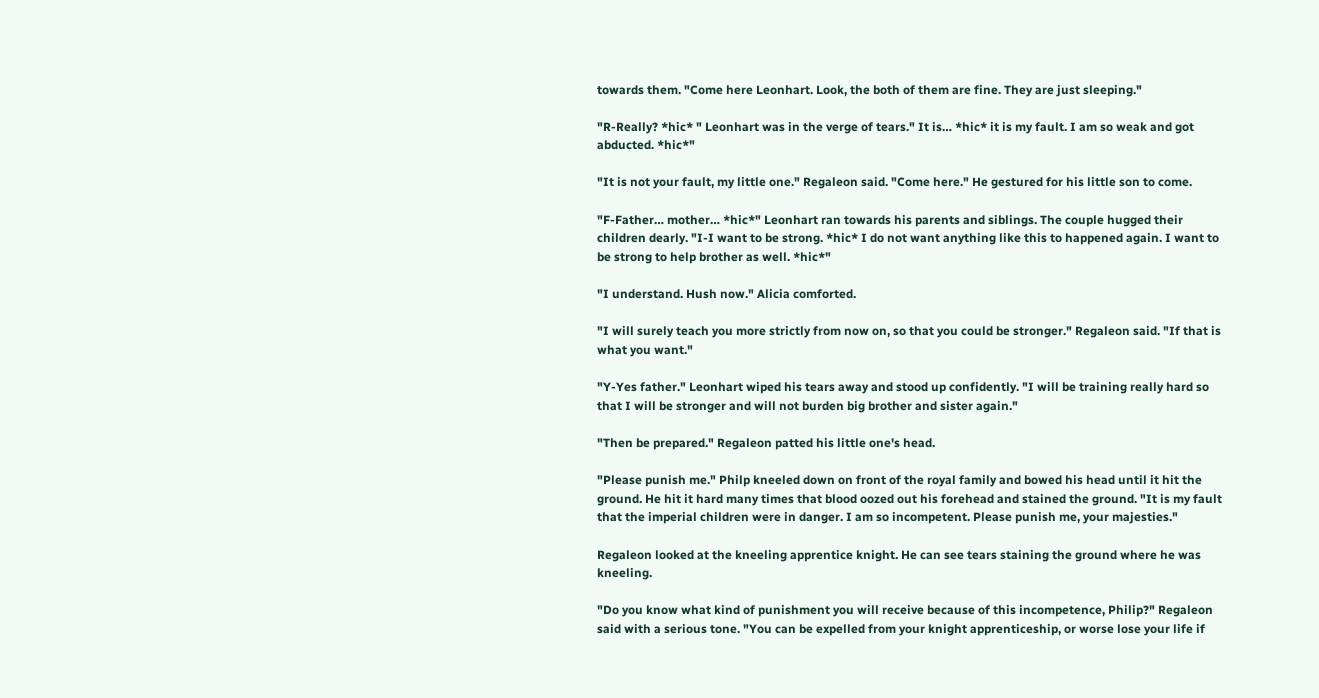towards them. "Come here Leonhart. Look, the both of them are fine. They are just sleeping."

"R-Really? *hic* " Leonhart was in the verge of tears." It is… *hic* it is my fault. I am so weak and got abducted. *hic*"

"It is not your fault, my little one." Regaleon said. "Come here." He gestured for his little son to come.

"F-Father… mother… *hic*" Leonhart ran towards his parents and siblings. The couple hugged their children dearly. "I-I want to be strong. *hic* I do not want anything like this to happened again. I want to be strong to help brother as well. *hic*"

"I understand. Hush now." Alicia comforted.

"I will surely teach you more strictly from now on, so that you could be stronger." Regaleon said. "If that is what you want."

"Y-Yes father." Leonhart wiped his tears away and stood up confidently. "I will be training really hard so that I will be stronger and will not burden big brother and sister again."

"Then be prepared." Regaleon patted his little one's head.

"Please punish me." Philp kneeled down on front of the royal family and bowed his head until it hit the ground. He hit it hard many times that blood oozed out his forehead and stained the ground. "It is my fault that the imperial children were in danger. I am so incompetent. Please punish me, your majesties."

Regaleon looked at the kneeling apprentice knight. He can see tears staining the ground where he was kneeling.

"Do you know what kind of punishment you will receive because of this incompetence, Philip?" Regaleon said with a serious tone. "You can be expelled from your knight apprenticeship, or worse lose your life if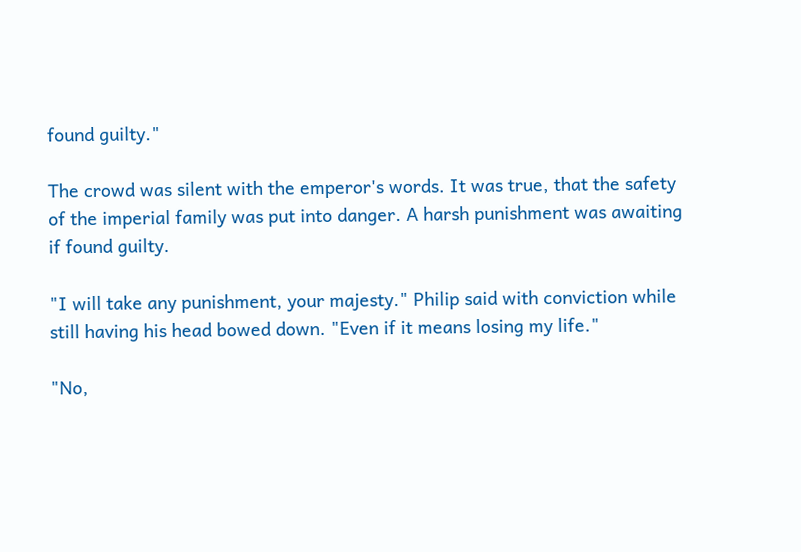found guilty."

The crowd was silent with the emperor's words. It was true, that the safety of the imperial family was put into danger. A harsh punishment was awaiting if found guilty.

"I will take any punishment, your majesty." Philip said with conviction while still having his head bowed down. "Even if it means losing my life."

"No,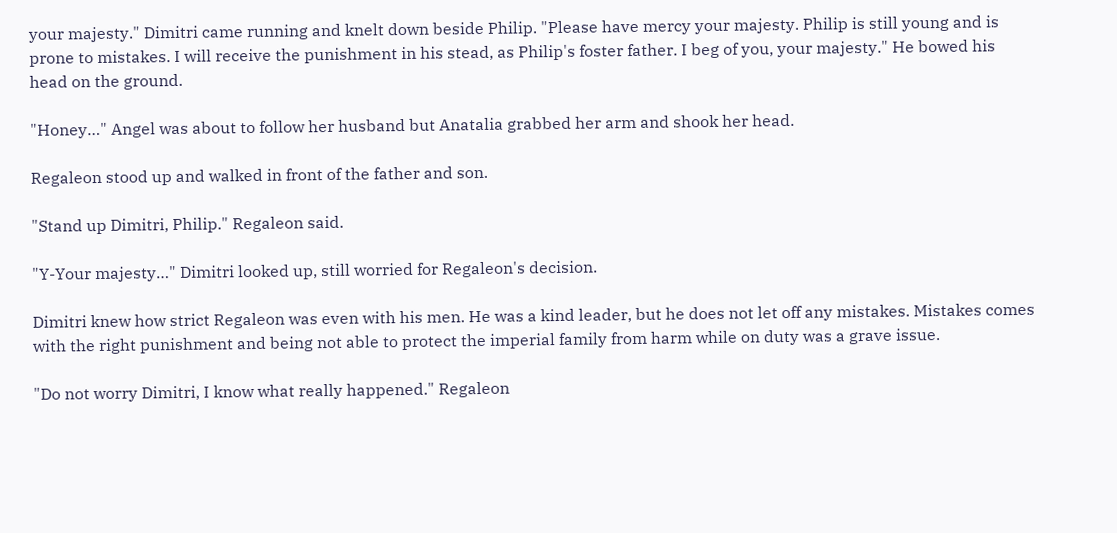your majesty." Dimitri came running and knelt down beside Philip. "Please have mercy your majesty. Philip is still young and is prone to mistakes. I will receive the punishment in his stead, as Philip's foster father. I beg of you, your majesty." He bowed his head on the ground.

"Honey…" Angel was about to follow her husband but Anatalia grabbed her arm and shook her head.

Regaleon stood up and walked in front of the father and son.

"Stand up Dimitri, Philip." Regaleon said.

"Y-Your majesty…" Dimitri looked up, still worried for Regaleon's decision.

Dimitri knew how strict Regaleon was even with his men. He was a kind leader, but he does not let off any mistakes. Mistakes comes with the right punishment and being not able to protect the imperial family from harm while on duty was a grave issue.

"Do not worry Dimitri, I know what really happened." Regaleon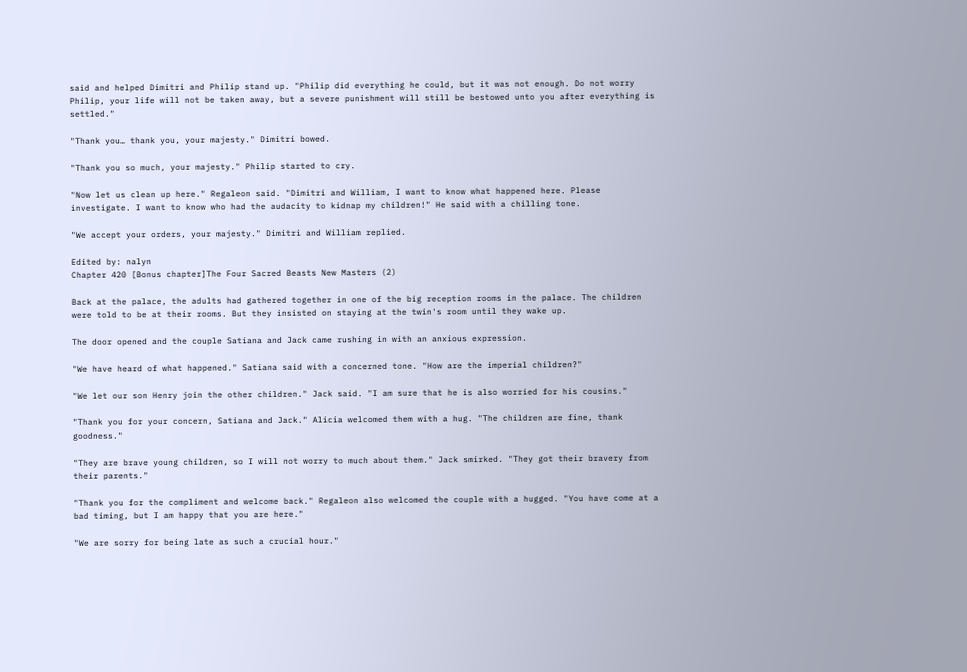said and helped Dimitri and Philip stand up. "Philip did everything he could, but it was not enough. Do not worry Philip, your life will not be taken away, but a severe punishment will still be bestowed unto you after everything is settled."

"Thank you… thank you, your majesty." Dimitri bowed.

"Thank you so much, your majesty." Philip started to cry.

"Now let us clean up here." Regaleon said. "Dimitri and William, I want to know what happened here. Please investigate. I want to know who had the audacity to kidnap my children!" He said with a chilling tone.

"We accept your orders, your majesty." Dimitri and William replied.

Edited by: nalyn
Chapter 420 [Bonus chapter]The Four Sacred Beasts New Masters (2)

Back at the palace, the adults had gathered together in one of the big reception rooms in the palace. The children were told to be at their rooms. But they insisted on staying at the twin's room until they wake up.

The door opened and the couple Satiana and Jack came rushing in with an anxious expression.

"We have heard of what happened." Satiana said with a concerned tone. "How are the imperial children?"

"We let our son Henry join the other children." Jack said. "I am sure that he is also worried for his cousins."

"Thank you for your concern, Satiana and Jack." Alicia welcomed them with a hug. "The children are fine, thank goodness."

"They are brave young children, so I will not worry to much about them." Jack smirked. "They got their bravery from their parents."

"Thank you for the compliment and welcome back." Regaleon also welcomed the couple with a hugged. "You have come at a bad timing, but I am happy that you are here."

"We are sorry for being late as such a crucial hour."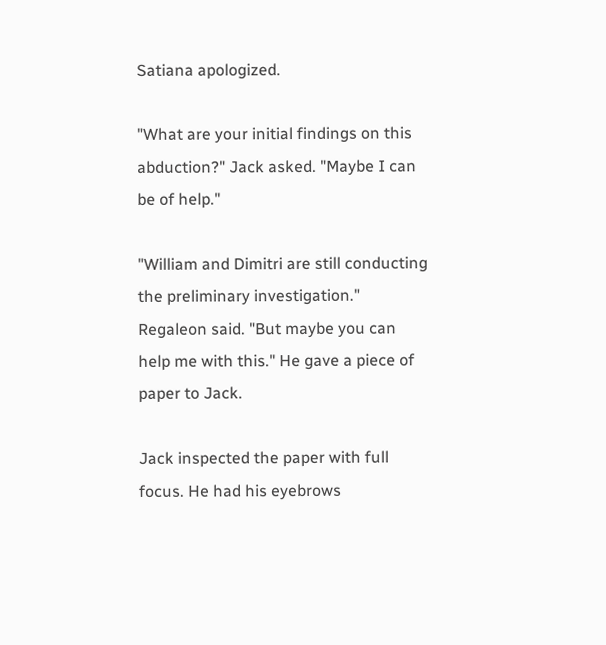Satiana apologized.

"What are your initial findings on this abduction?" Jack asked. "Maybe I can be of help."

"William and Dimitri are still conducting the preliminary investigation." Regaleon said. "But maybe you can help me with this." He gave a piece of paper to Jack.

Jack inspected the paper with full focus. He had his eyebrows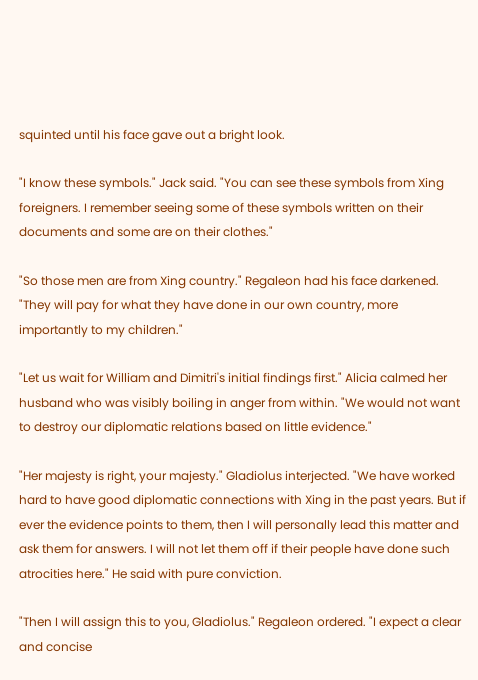squinted until his face gave out a bright look.

"I know these symbols." Jack said. "You can see these symbols from Xing foreigners. I remember seeing some of these symbols written on their documents and some are on their clothes."

"So those men are from Xing country." Regaleon had his face darkened. "They will pay for what they have done in our own country, more importantly to my children."

"Let us wait for William and Dimitri's initial findings first." Alicia calmed her husband who was visibly boiling in anger from within. "We would not want to destroy our diplomatic relations based on little evidence."

"Her majesty is right, your majesty." Gladiolus interjected. "We have worked hard to have good diplomatic connections with Xing in the past years. But if ever the evidence points to them, then I will personally lead this matter and ask them for answers. I will not let them off if their people have done such atrocities here." He said with pure conviction.

"Then I will assign this to you, Gladiolus." Regaleon ordered. "I expect a clear and concise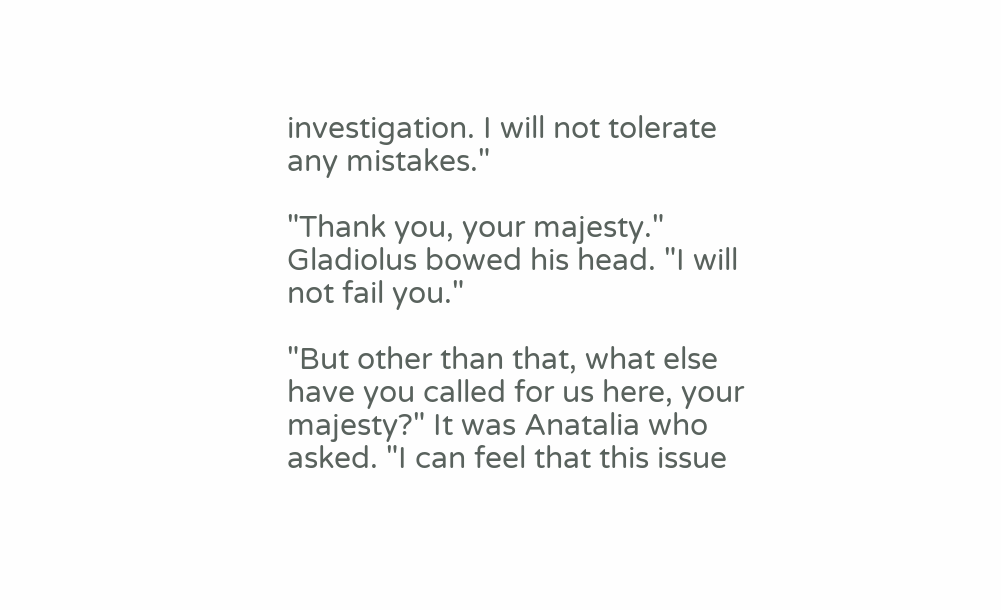investigation. I will not tolerate any mistakes."

"Thank you, your majesty." Gladiolus bowed his head. "I will not fail you."

"But other than that, what else have you called for us here, your majesty?" It was Anatalia who asked. "I can feel that this issue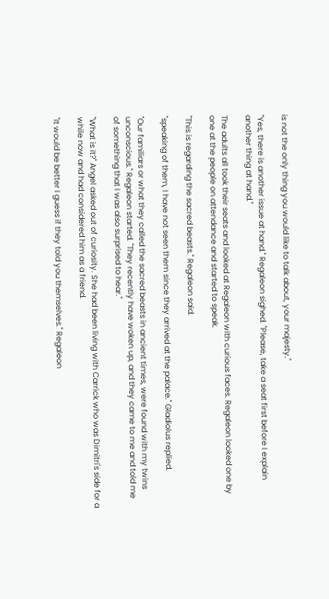is not the only thing you would like to talk about, your majesty."

"Yes, there is another issue at hand." Regaleon sighed. "Please, take a seat first before I explain another thing at hand."

The adults all took their seats and looked at Regaleon with curious faces. Regaleon looked one by one at the people on attendance and started to speak.

"This is regarding the sacred beasts." Regaleon said.

"speaking of them, I have not seen them since they arrived at the palace." Gladiolus replied.

"Our familiars or what they called the sacred beasts in ancient times, were found with my twins unconscious." Regaleon started. "They recently have woken up, and they came to me and told me of something that I was also surprised to hear."

"What is it?" Angel asked out of curiosity. She had been living with Carrick who was Dimitri's side for a while now and had considered him as a friend.

"It would be better I guess if they told you themselves." Regaleon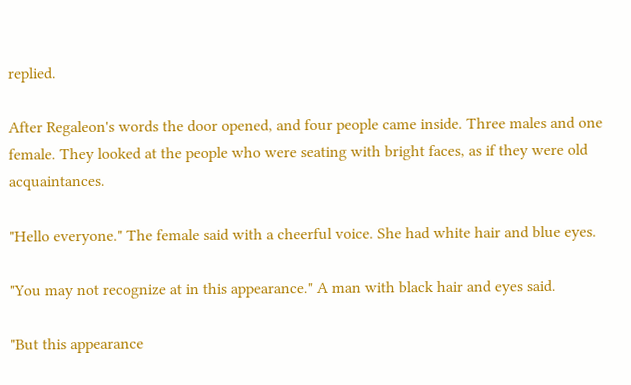replied.

After Regaleon's words the door opened, and four people came inside. Three males and one female. They looked at the people who were seating with bright faces, as if they were old acquaintances.

"Hello everyone." The female said with a cheerful voice. She had white hair and blue eyes.

"You may not recognize at in this appearance." A man with black hair and eyes said.

"But this appearance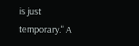is just temporary." A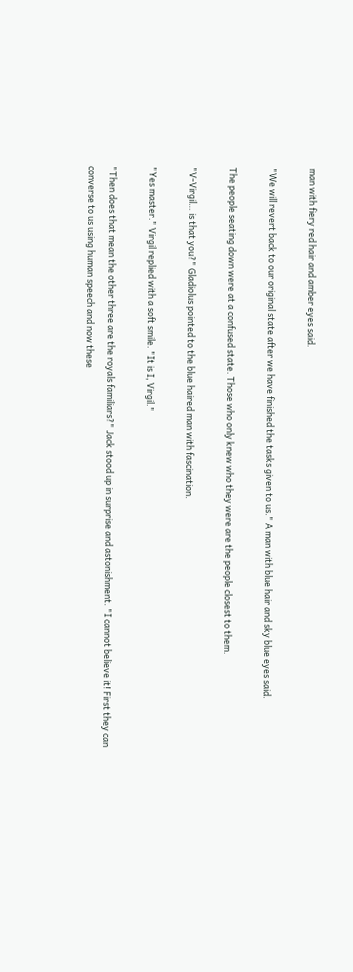man with fiery red hair and amber eyes said.

"We will revert back to our original state after we have finished the tasks given to us." A man with blue hair and sky blue eyes said.

The people seating down were at a confused state. Those who only knew who they were are the people closest to them.

"V-Virgil… is that you?" Gladiolus pointed to the blue haired man with fascination.

"Yes master." Virgil replied with a soft smile. "It is I, Virgil."

"Then does that mean the other three are the royals familiars?" Jack stood up in surprise and astonishment. "I cannot believe it! First they can converse to us using human speech and now these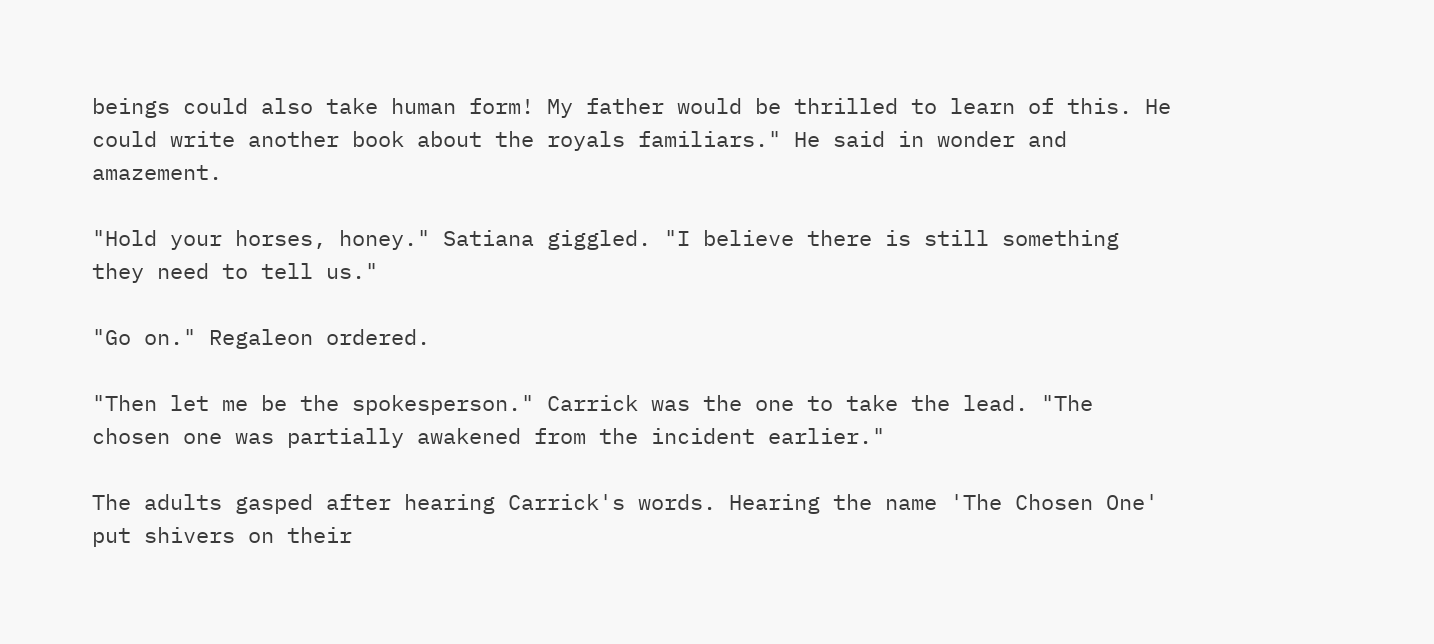beings could also take human form! My father would be thrilled to learn of this. He could write another book about the royals familiars." He said in wonder and amazement.

"Hold your horses, honey." Satiana giggled. "I believe there is still something they need to tell us."

"Go on." Regaleon ordered.

"Then let me be the spokesperson." Carrick was the one to take the lead. "The chosen one was partially awakened from the incident earlier."

The adults gasped after hearing Carrick's words. Hearing the name 'The Chosen One' put shivers on their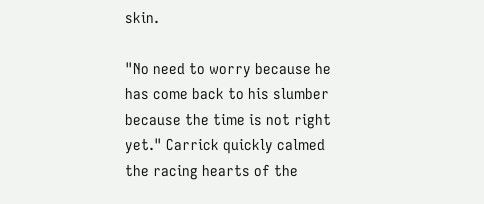skin.

"No need to worry because he has come back to his slumber because the time is not right yet." Carrick quickly calmed the racing hearts of the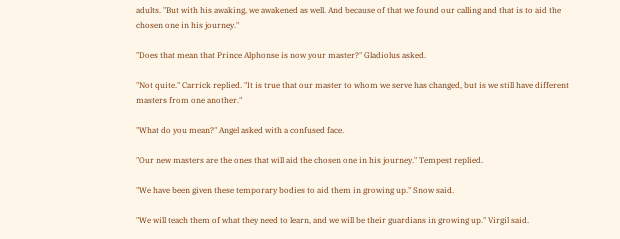adults. "But with his awaking, we awakened as well. And because of that we found our calling and that is to aid the chosen one in his journey."

"Does that mean that Prince Alphonse is now your master?" Gladiolus asked.

"Not quite." Carrick replied. "It is true that our master to whom we serve has changed, but is we still have different masters from one another."

"What do you mean?" Angel asked with a confused face.

"Our new masters are the ones that will aid the chosen one in his journey." Tempest replied.

"We have been given these temporary bodies to aid them in growing up." Snow said.

"We will teach them of what they need to learn, and we will be their guardians in growing up." Virgil said.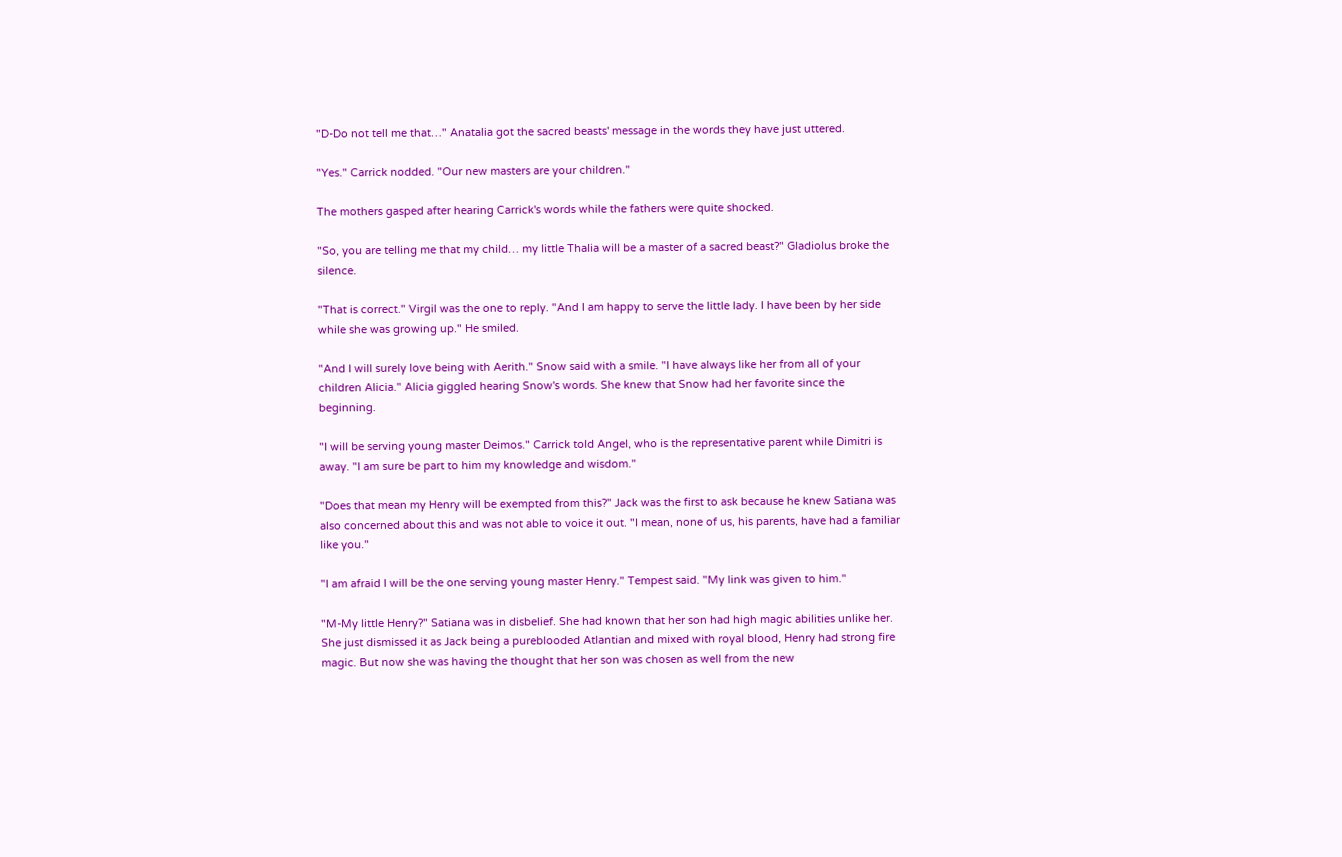"D-Do not tell me that…" Anatalia got the sacred beasts' message in the words they have just uttered.

"Yes." Carrick nodded. "Our new masters are your children."

The mothers gasped after hearing Carrick's words while the fathers were quite shocked.

"So, you are telling me that my child… my little Thalia will be a master of a sacred beast?" Gladiolus broke the silence.

"That is correct." Virgil was the one to reply. "And I am happy to serve the little lady. I have been by her side while she was growing up." He smiled.

"And I will surely love being with Aerith." Snow said with a smile. "I have always like her from all of your children Alicia." Alicia giggled hearing Snow's words. She knew that Snow had her favorite since the beginning.

"I will be serving young master Deimos." Carrick told Angel, who is the representative parent while Dimitri is away. "I am sure be part to him my knowledge and wisdom."

"Does that mean my Henry will be exempted from this?" Jack was the first to ask because he knew Satiana was also concerned about this and was not able to voice it out. "I mean, none of us, his parents, have had a familiar like you."

"I am afraid I will be the one serving young master Henry." Tempest said. "My link was given to him."

"M-My little Henry?" Satiana was in disbelief. She had known that her son had high magic abilities unlike her. She just dismissed it as Jack being a pureblooded Atlantian and mixed with royal blood, Henry had strong fire magic. But now she was having the thought that her son was chosen as well from the new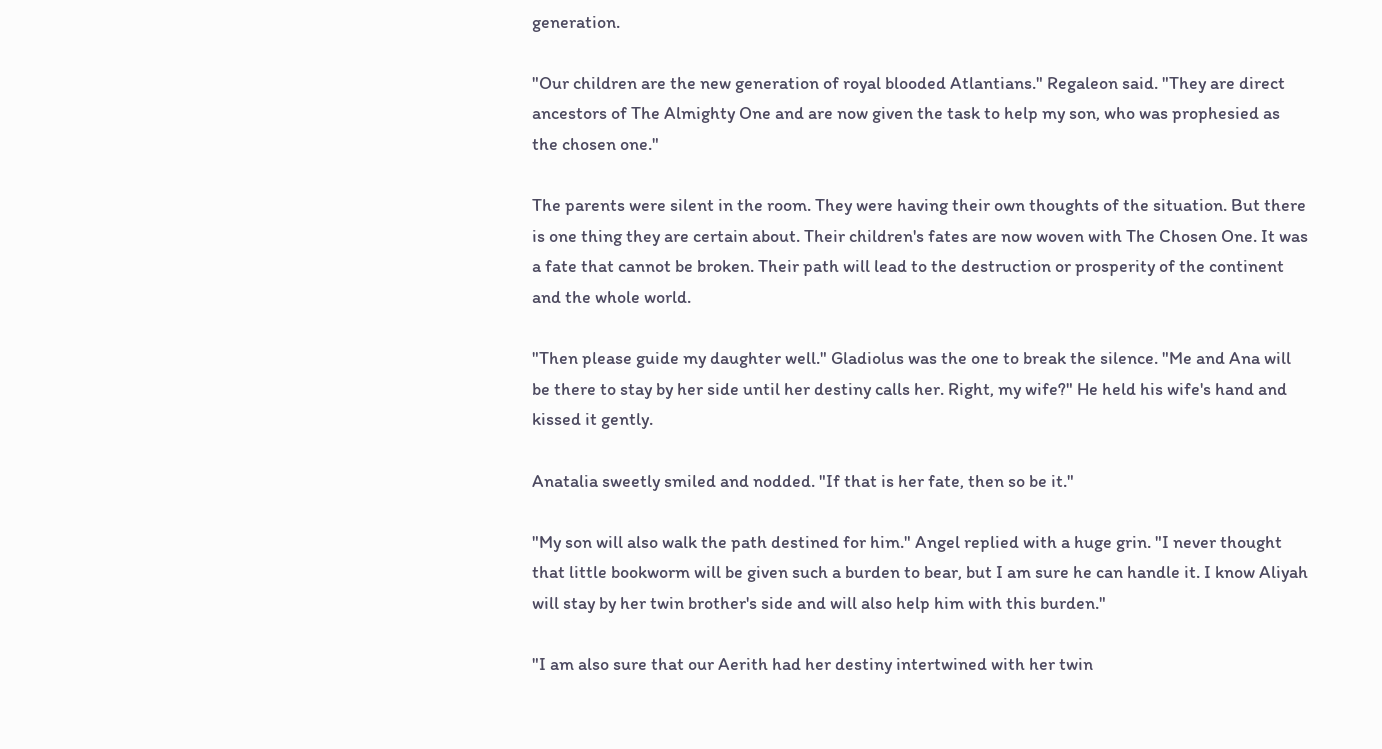generation.

"Our children are the new generation of royal blooded Atlantians." Regaleon said. "They are direct ancestors of The Almighty One and are now given the task to help my son, who was prophesied as the chosen one."

The parents were silent in the room. They were having their own thoughts of the situation. But there is one thing they are certain about. Their children's fates are now woven with The Chosen One. It was a fate that cannot be broken. Their path will lead to the destruction or prosperity of the continent and the whole world.

"Then please guide my daughter well." Gladiolus was the one to break the silence. "Me and Ana will be there to stay by her side until her destiny calls her. Right, my wife?" He held his wife's hand and kissed it gently.

Anatalia sweetly smiled and nodded. "If that is her fate, then so be it."

"My son will also walk the path destined for him." Angel replied with a huge grin. "I never thought that little bookworm will be given such a burden to bear, but I am sure he can handle it. I know Aliyah will stay by her twin brother's side and will also help him with this burden."

"I am also sure that our Aerith had her destiny intertwined with her twin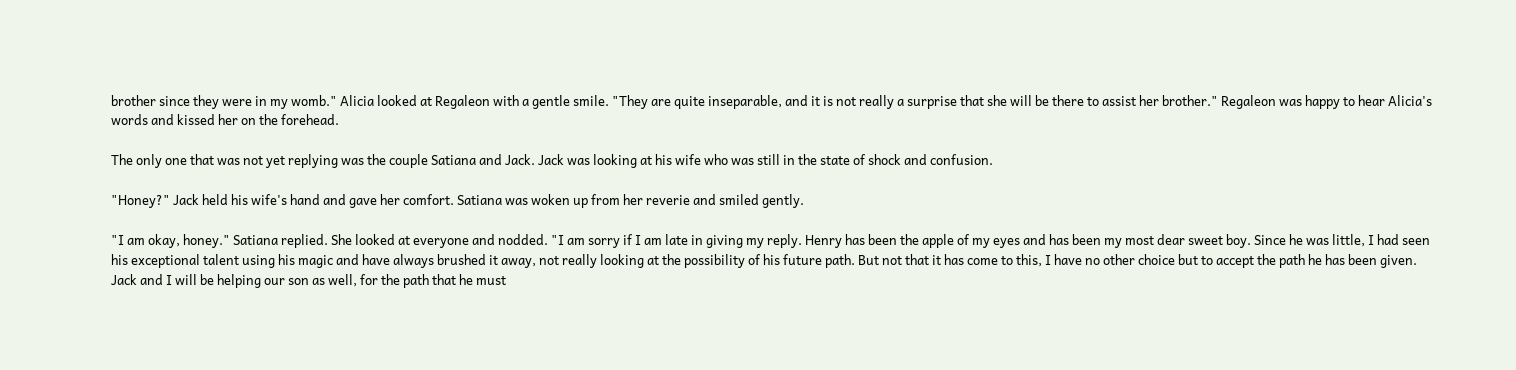brother since they were in my womb." Alicia looked at Regaleon with a gentle smile. "They are quite inseparable, and it is not really a surprise that she will be there to assist her brother." Regaleon was happy to hear Alicia's words and kissed her on the forehead.

The only one that was not yet replying was the couple Satiana and Jack. Jack was looking at his wife who was still in the state of shock and confusion.

"Honey?" Jack held his wife's hand and gave her comfort. Satiana was woken up from her reverie and smiled gently.

"I am okay, honey." Satiana replied. She looked at everyone and nodded. "I am sorry if I am late in giving my reply. Henry has been the apple of my eyes and has been my most dear sweet boy. Since he was little, I had seen his exceptional talent using his magic and have always brushed it away, not really looking at the possibility of his future path. But not that it has come to this, I have no other choice but to accept the path he has been given. Jack and I will be helping our son as well, for the path that he must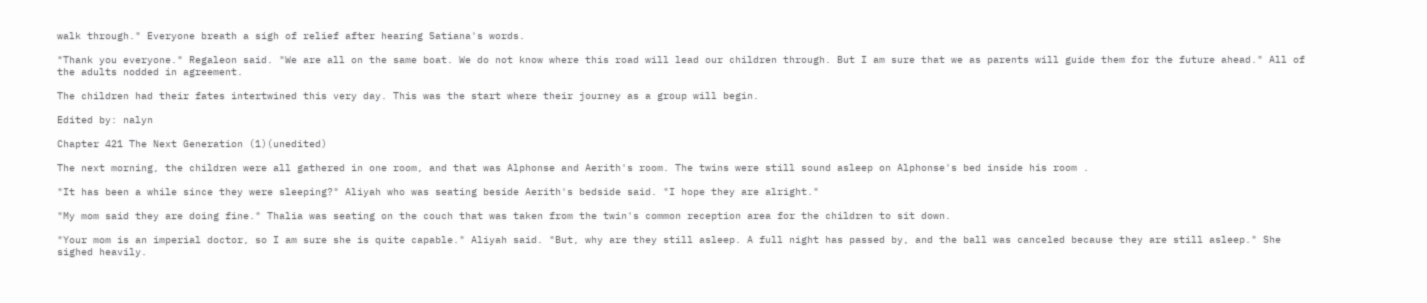walk through." Everyone breath a sigh of relief after hearing Satiana's words.

"Thank you everyone." Regaleon said. "We are all on the same boat. We do not know where this road will lead our children through. But I am sure that we as parents will guide them for the future ahead." All of the adults nodded in agreement.

The children had their fates intertwined this very day. This was the start where their journey as a group will begin.

Edited by: nalyn

Chapter 421 The Next Generation (1)(unedited)

The next morning, the children were all gathered in one room, and that was Alphonse and Aerith's room. The twins were still sound asleep on Alphonse's bed inside his room .

"It has been a while since they were sleeping?" Aliyah who was seating beside Aerith's bedside said. "I hope they are alright."

"My mom said they are doing fine." Thalia was seating on the couch that was taken from the twin's common reception area for the children to sit down.

"Your mom is an imperial doctor, so I am sure she is quite capable." Aliyah said. "But, why are they still asleep. A full night has passed by, and the ball was canceled because they are still asleep." She sighed heavily.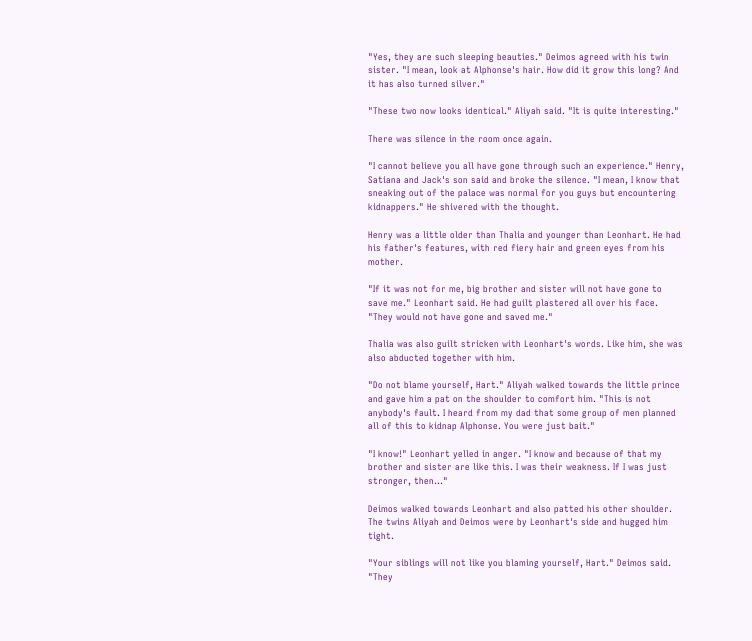"Yes, they are such sleeping beauties." Deimos agreed with his twin sister. "I mean, look at Alphonse's hair. How did it grow this long? And it has also turned silver."

"These two now looks identical." Aliyah said. "It is quite interesting."

There was silence in the room once again.

"I cannot believe you all have gone through such an experience." Henry, Satiana and Jack's son said and broke the silence. "I mean, I know that sneaking out of the palace was normal for you guys but encountering kidnappers." He shivered with the thought.

Henry was a little older than Thalia and younger than Leonhart. He had his father's features, with red fiery hair and green eyes from his mother.

"If it was not for me, big brother and sister will not have gone to save me." Leonhart said. He had guilt plastered all over his face. "They would not have gone and saved me."

Thalia was also guilt stricken with Leonhart's words. Like him, she was also abducted together with him.

"Do not blame yourself, Hart." Aliyah walked towards the little prince and gave him a pat on the shoulder to comfort him. "This is not anybody's fault. I heard from my dad that some group of men planned all of this to kidnap Alphonse. You were just bait."

"I know!" Leonhart yelled in anger. "I know and because of that my brother and sister are like this. I was their weakness. If I was just stronger, then…"

Deimos walked towards Leonhart and also patted his other shoulder. The twins Aliyah and Deimos were by Leonhart's side and hugged him tight.

"Your siblings will not like you blaming yourself, Hart." Deimos said. "They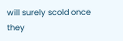will surely scold once they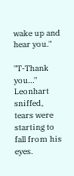wake up and hear you."

"T-Thank you…" Leonhart sniffed, tears were starting to fall from his eyes.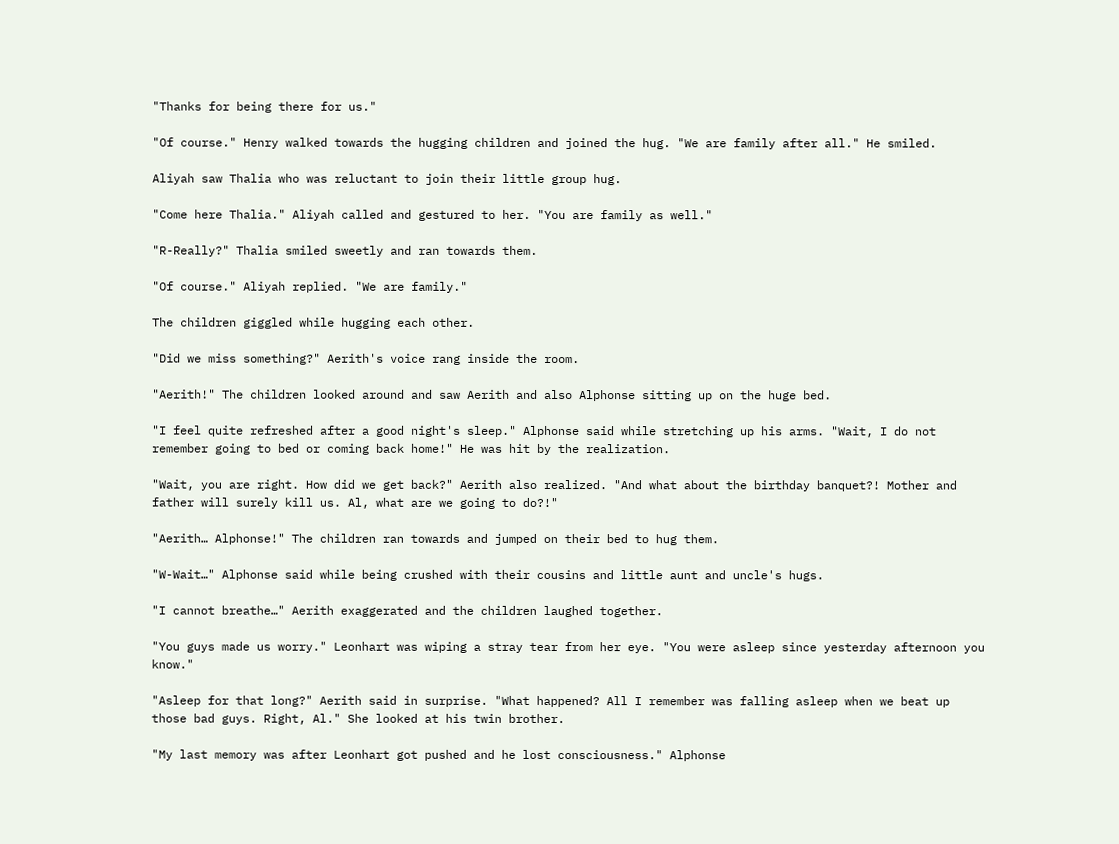"Thanks for being there for us."

"Of course." Henry walked towards the hugging children and joined the hug. "We are family after all." He smiled.

Aliyah saw Thalia who was reluctant to join their little group hug.

"Come here Thalia." Aliyah called and gestured to her. "You are family as well."

"R-Really?" Thalia smiled sweetly and ran towards them.

"Of course." Aliyah replied. "We are family."

The children giggled while hugging each other.

"Did we miss something?" Aerith's voice rang inside the room.

"Aerith!" The children looked around and saw Aerith and also Alphonse sitting up on the huge bed.

"I feel quite refreshed after a good night's sleep." Alphonse said while stretching up his arms. "Wait, I do not remember going to bed or coming back home!" He was hit by the realization.

"Wait, you are right. How did we get back?" Aerith also realized. "And what about the birthday banquet?! Mother and father will surely kill us. Al, what are we going to do?!"

"Aerith… Alphonse!" The children ran towards and jumped on their bed to hug them.

"W-Wait…" Alphonse said while being crushed with their cousins and little aunt and uncle's hugs.

"I cannot breathe…" Aerith exaggerated and the children laughed together.

"You guys made us worry." Leonhart was wiping a stray tear from her eye. "You were asleep since yesterday afternoon you know."

"Asleep for that long?" Aerith said in surprise. "What happened? All I remember was falling asleep when we beat up those bad guys. Right, Al." She looked at his twin brother.

"My last memory was after Leonhart got pushed and he lost consciousness." Alphonse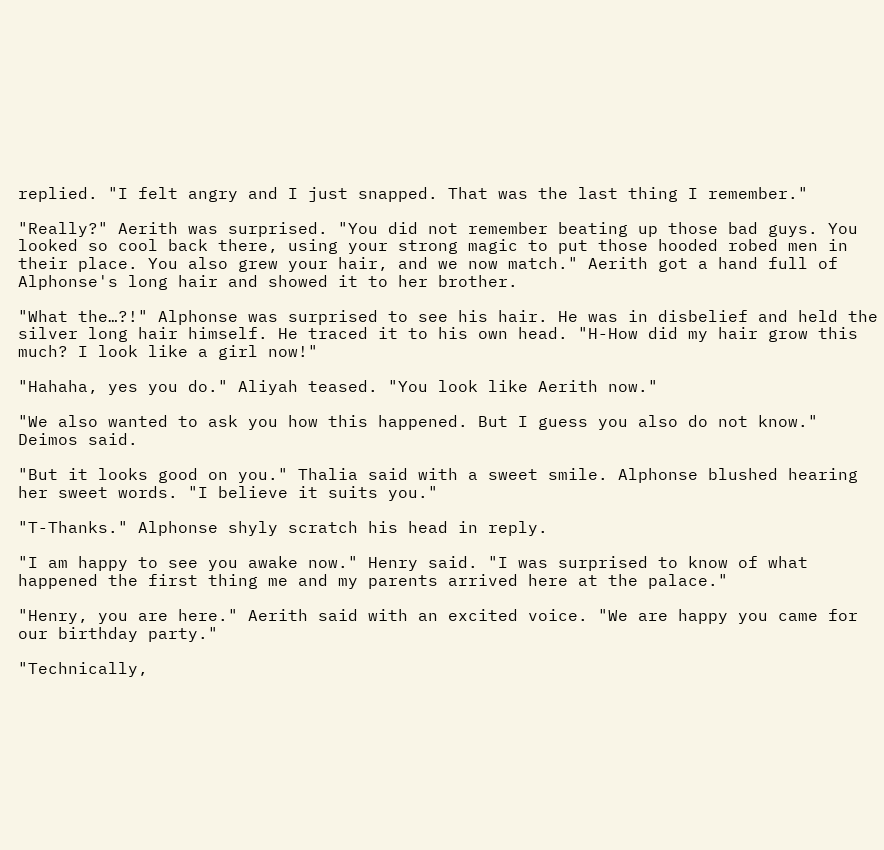replied. "I felt angry and I just snapped. That was the last thing I remember."

"Really?" Aerith was surprised. "You did not remember beating up those bad guys. You looked so cool back there, using your strong magic to put those hooded robed men in their place. You also grew your hair, and we now match." Aerith got a hand full of Alphonse's long hair and showed it to her brother.

"What the…?!" Alphonse was surprised to see his hair. He was in disbelief and held the silver long hair himself. He traced it to his own head. "H-How did my hair grow this much? I look like a girl now!"

"Hahaha, yes you do." Aliyah teased. "You look like Aerith now."

"We also wanted to ask you how this happened. But I guess you also do not know." Deimos said.

"But it looks good on you." Thalia said with a sweet smile. Alphonse blushed hearing her sweet words. "I believe it suits you."

"T-Thanks." Alphonse shyly scratch his head in reply.

"I am happy to see you awake now." Henry said. "I was surprised to know of what happened the first thing me and my parents arrived here at the palace."

"Henry, you are here." Aerith said with an excited voice. "We are happy you came for our birthday party."

"Technically,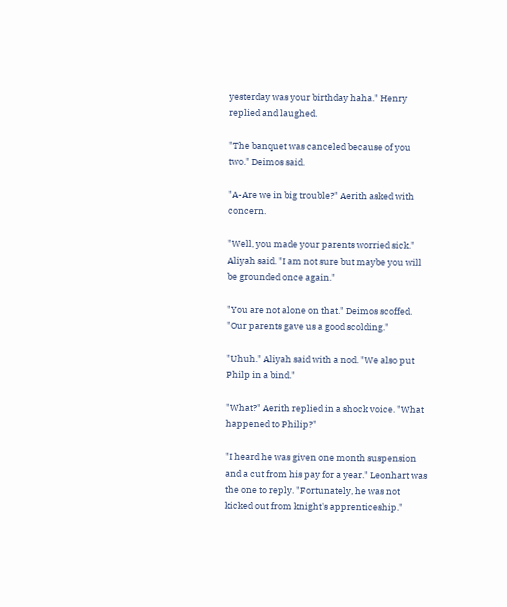yesterday was your birthday haha." Henry replied and laughed.

"The banquet was canceled because of you two." Deimos said.

"A-Are we in big trouble?" Aerith asked with concern.

"Well, you made your parents worried sick." Aliyah said. "I am not sure but maybe you will be grounded once again."

"You are not alone on that." Deimos scoffed. "Our parents gave us a good scolding."

"Uhuh." Aliyah said with a nod. "We also put Philp in a bind."

"What?" Aerith replied in a shock voice. "What happened to Philip?"

"I heard he was given one month suspension and a cut from his pay for a year." Leonhart was the one to reply. "Fortunately, he was not kicked out from knight's apprenticeship."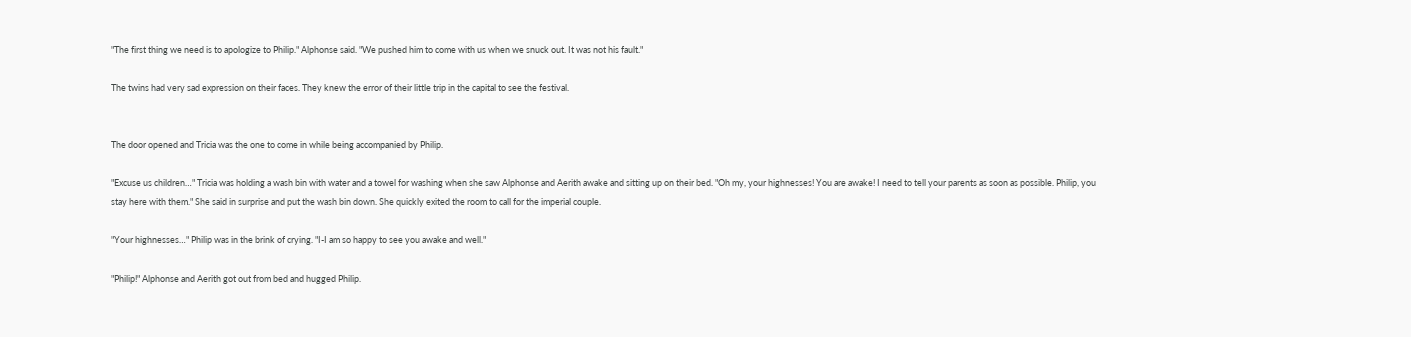"The first thing we need is to apologize to Philip." Alphonse said. "We pushed him to come with us when we snuck out. It was not his fault."

The twins had very sad expression on their faces. They knew the error of their little trip in the capital to see the festival.


The door opened and Tricia was the one to come in while being accompanied by Philip.

"Excuse us children…" Tricia was holding a wash bin with water and a towel for washing when she saw Alphonse and Aerith awake and sitting up on their bed. "Oh my, your highnesses! You are awake! I need to tell your parents as soon as possible. Philip, you stay here with them." She said in surprise and put the wash bin down. She quickly exited the room to call for the imperial couple.

"Your highnesses…" Philip was in the brink of crying. "I-I am so happy to see you awake and well."

"Philip!" Alphonse and Aerith got out from bed and hugged Philip.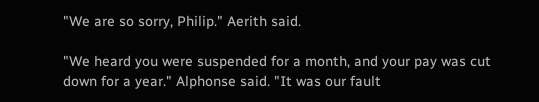"We are so sorry, Philip." Aerith said.

"We heard you were suspended for a month, and your pay was cut down for a year." Alphonse said. "It was our fault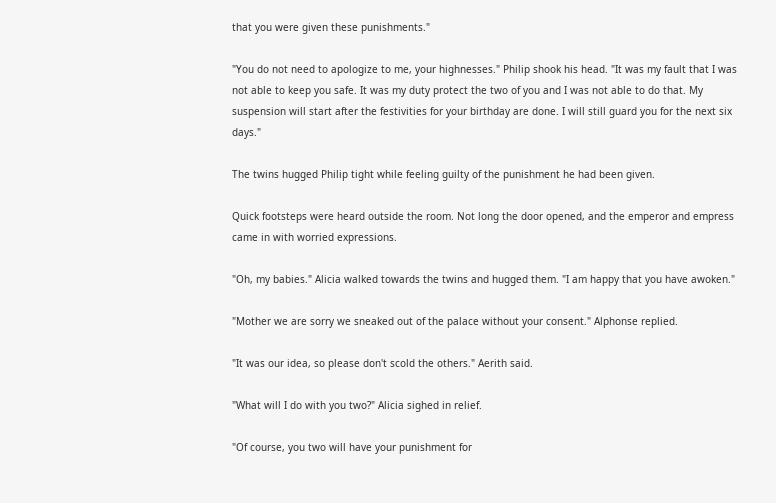that you were given these punishments."

"You do not need to apologize to me, your highnesses." Philip shook his head. "It was my fault that I was not able to keep you safe. It was my duty protect the two of you and I was not able to do that. My suspension will start after the festivities for your birthday are done. I will still guard you for the next six days."

The twins hugged Philip tight while feeling guilty of the punishment he had been given.

Quick footsteps were heard outside the room. Not long the door opened, and the emperor and empress came in with worried expressions.

"Oh, my babies." Alicia walked towards the twins and hugged them. "I am happy that you have awoken."

"Mother we are sorry we sneaked out of the palace without your consent." Alphonse replied.

"It was our idea, so please don't scold the others." Aerith said.

"What will I do with you two?" Alicia sighed in relief.

"Of course, you two will have your punishment for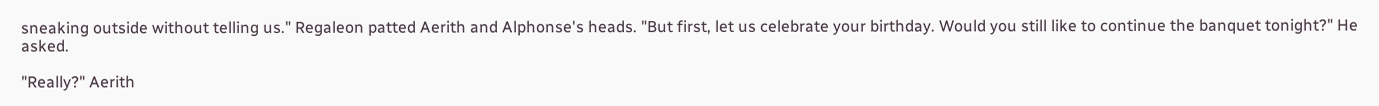sneaking outside without telling us." Regaleon patted Aerith and Alphonse's heads. "But first, let us celebrate your birthday. Would you still like to continue the banquet tonight?" He asked.

"Really?" Aerith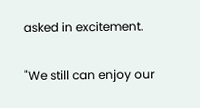asked in excitement.

"We still can enjoy our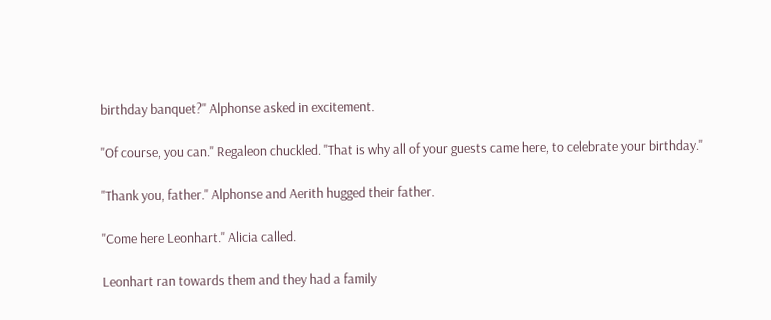birthday banquet?" Alphonse asked in excitement.

"Of course, you can." Regaleon chuckled. "That is why all of your guests came here, to celebrate your birthday."

"Thank you, father." Alphonse and Aerith hugged their father.

"Come here Leonhart." Alicia called.

Leonhart ran towards them and they had a family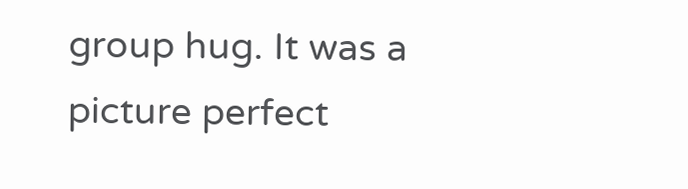group hug. It was a picture perfect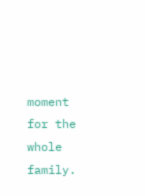moment for the whole family.